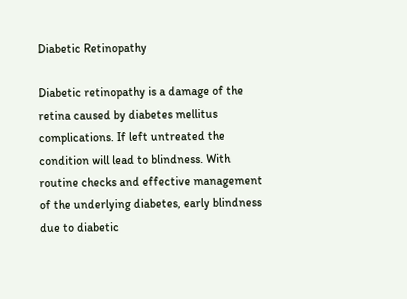Diabetic Retinopathy

Diabetic retinopathy is a damage of the retina caused by diabetes mellitus complications. If left untreated the condition will lead to blindness. With routine checks and effective management of the underlying diabetes, early blindness due to diabetic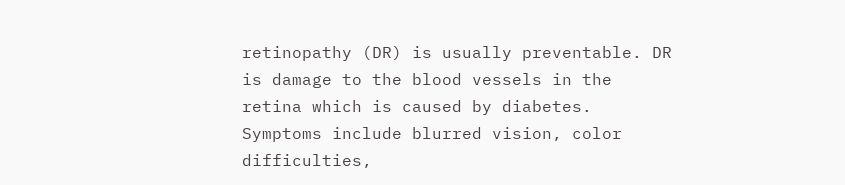retinopathy (DR) is usually preventable. DR is damage to the blood vessels in the retina which is caused by diabetes. Symptoms include blurred vision, color difficulties,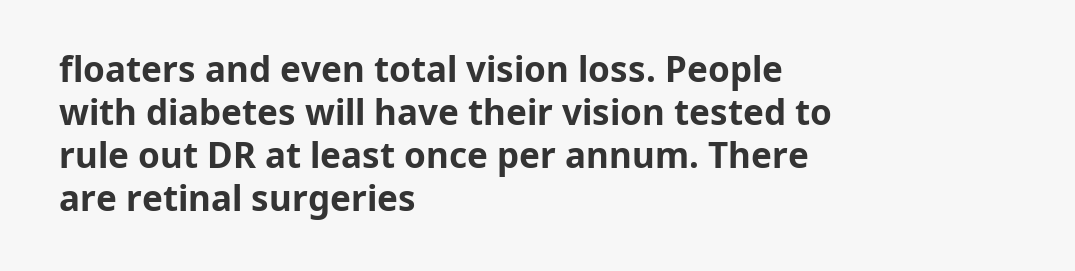floaters and even total vision loss. People with diabetes will have their vision tested to rule out DR at least once per annum. There are retinal surgeries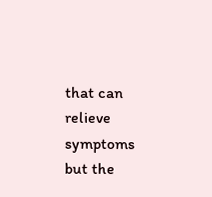that can relieve symptoms but the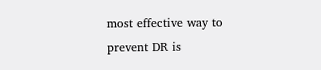most effective way to prevent DR is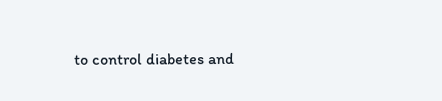to control diabetes and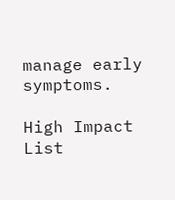manage early symptoms.

High Impact List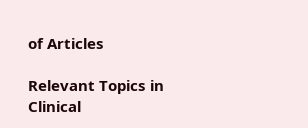of Articles

Relevant Topics in Clinical